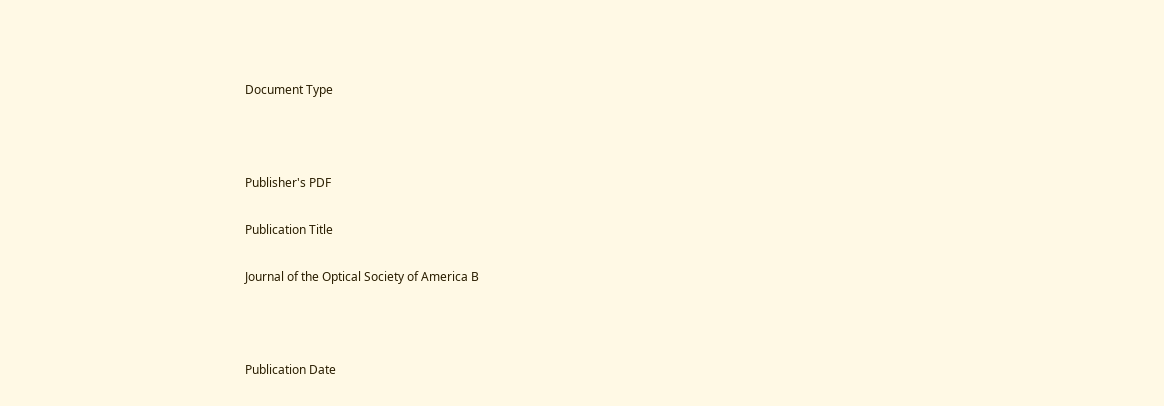Document Type



Publisher's PDF

Publication Title

Journal of the Optical Society of America B



Publication Date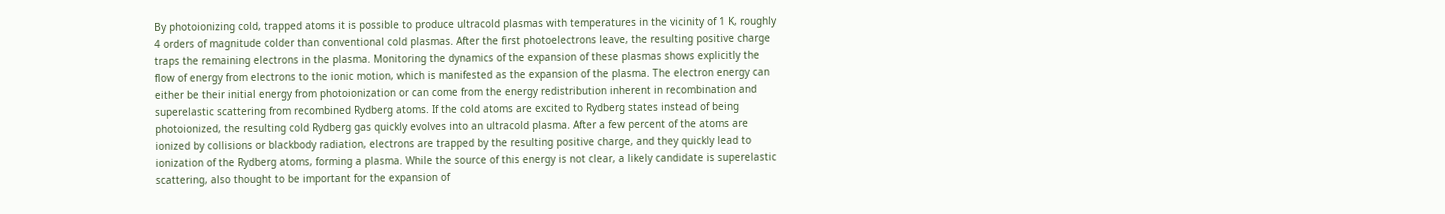By photoionizing cold, trapped atoms it is possible to produce ultracold plasmas with temperatures in the vicinity of 1 K, roughly 4 orders of magnitude colder than conventional cold plasmas. After the first photoelectrons leave, the resulting positive charge traps the remaining electrons in the plasma. Monitoring the dynamics of the expansion of these plasmas shows explicitly the flow of energy from electrons to the ionic motion, which is manifested as the expansion of the plasma. The electron energy can either be their initial energy from photoionization or can come from the energy redistribution inherent in recombination and superelastic scattering from recombined Rydberg atoms. If the cold atoms are excited to Rydberg states instead of being photoionized, the resulting cold Rydberg gas quickly evolves into an ultracold plasma. After a few percent of the atoms are ionized by collisions or blackbody radiation, electrons are trapped by the resulting positive charge, and they quickly lead to ionization of the Rydberg atoms, forming a plasma. While the source of this energy is not clear, a likely candidate is superelastic scattering, also thought to be important for the expansion of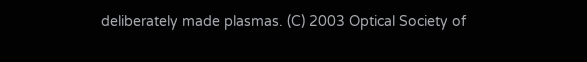deliberately made plasmas. (C) 2003 Optical Society of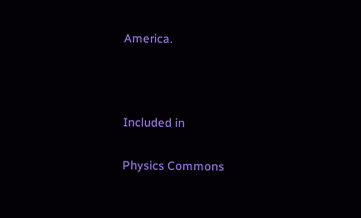America.



Included in

Physics Commons